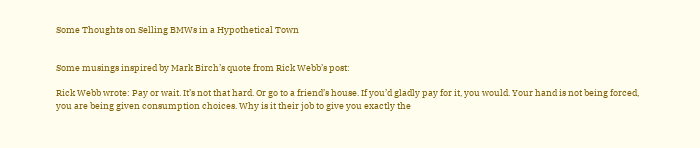Some Thoughts on Selling BMWs in a Hypothetical Town


Some musings inspired by Mark Birch’s quote from Rick Webb’s post:

Rick Webb wrote: Pay or wait. It’s not that hard. Or go to a friend’s house. If you’d gladly pay for it, you would. Your hand is not being forced, you are being given consumption choices. Why is it their job to give you exactly the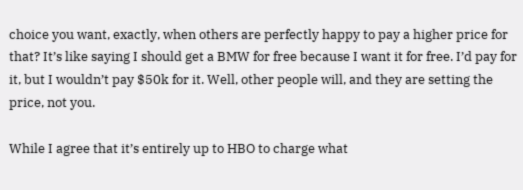choice you want, exactly, when others are perfectly happy to pay a higher price for that? It’s like saying I should get a BMW for free because I want it for free. I’d pay for it, but I wouldn’t pay $50k for it. Well, other people will, and they are setting the price, not you.

While I agree that it’s entirely up to HBO to charge what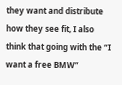they want and distribute how they see fit, I also think that going with the “I want a free BMW”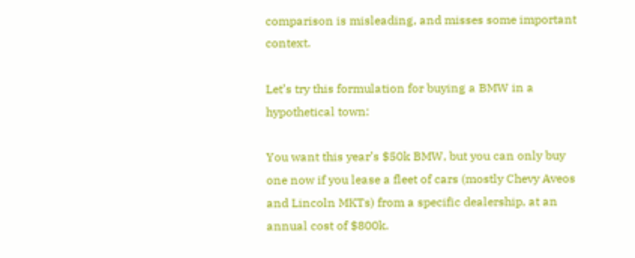comparison is misleading, and misses some important context.

Let’s try this formulation for buying a BMW in a hypothetical town:

You want this year’s $50k BMW, but you can only buy one now if you lease a fleet of cars (mostly Chevy Aveos and Lincoln MKTs) from a specific dealership, at an annual cost of $800k.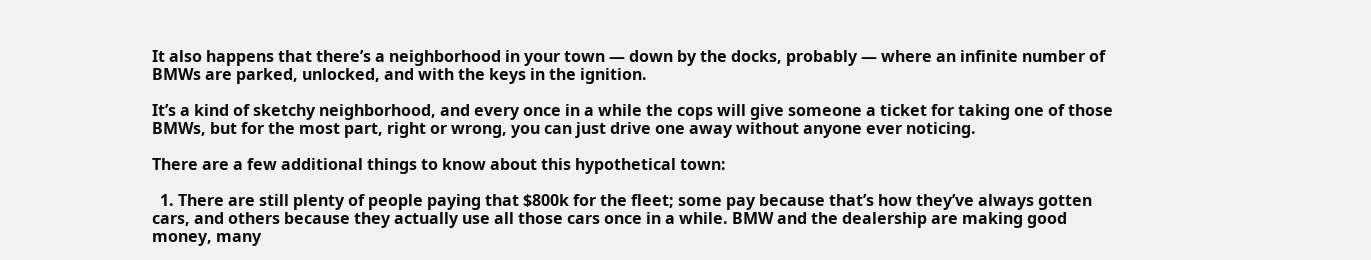It also happens that there’s a neighborhood in your town — down by the docks, probably — where an infinite number of BMWs are parked, unlocked, and with the keys in the ignition.

It’s a kind of sketchy neighborhood, and every once in a while the cops will give someone a ticket for taking one of those BMWs, but for the most part, right or wrong, you can just drive one away without anyone ever noticing.

There are a few additional things to know about this hypothetical town:

  1. There are still plenty of people paying that $800k for the fleet; some pay because that’s how they’ve always gotten cars, and others because they actually use all those cars once in a while. BMW and the dealership are making good money, many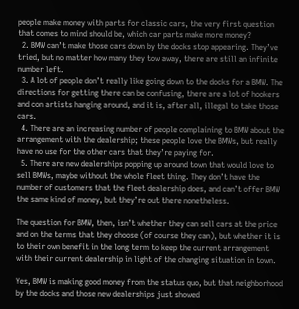people make money with parts for classic cars, the very first question that comes to mind should be, which car parts make more money?
  2. BMW can’t make those cars down by the docks stop appearing. They’ve tried, but no matter how many they tow away, there are still an infinite number left.
  3. A lot of people don’t really like going down to the docks for a BMW. The directions for getting there can be confusing, there are a lot of hookers and con artists hanging around, and it is, after all, illegal to take those cars.
  4. There are an increasing number of people complaining to BMW about the arrangement with the dealership; these people love the BMWs, but really have no use for the other cars that they’re paying for.
  5. There are new dealerships popping up around town that would love to sell BMWs, maybe without the whole fleet thing. They don’t have the number of customers that the fleet dealership does, and can’t offer BMW the same kind of money, but they’re out there nonetheless.

The question for BMW, then, isn’t whether they can sell cars at the price and on the terms that they choose (of course they can), but whether it is to their own benefit in the long term to keep the current arrangement with their current dealership in light of the changing situation in town.

Yes, BMW is making good money from the status quo, but that neighborhood by the docks and those new dealerships just showed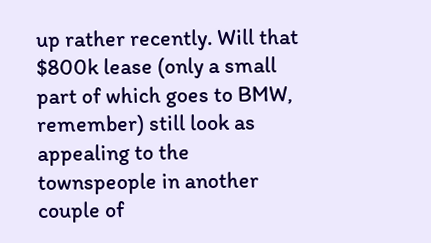up rather recently. Will that $800k lease (only a small part of which goes to BMW, remember) still look as appealing to the townspeople in another couple of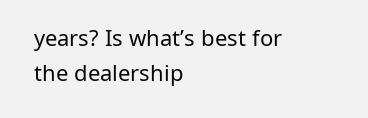years? Is what’s best for the dealership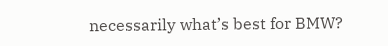necessarily what’s best for BMW?